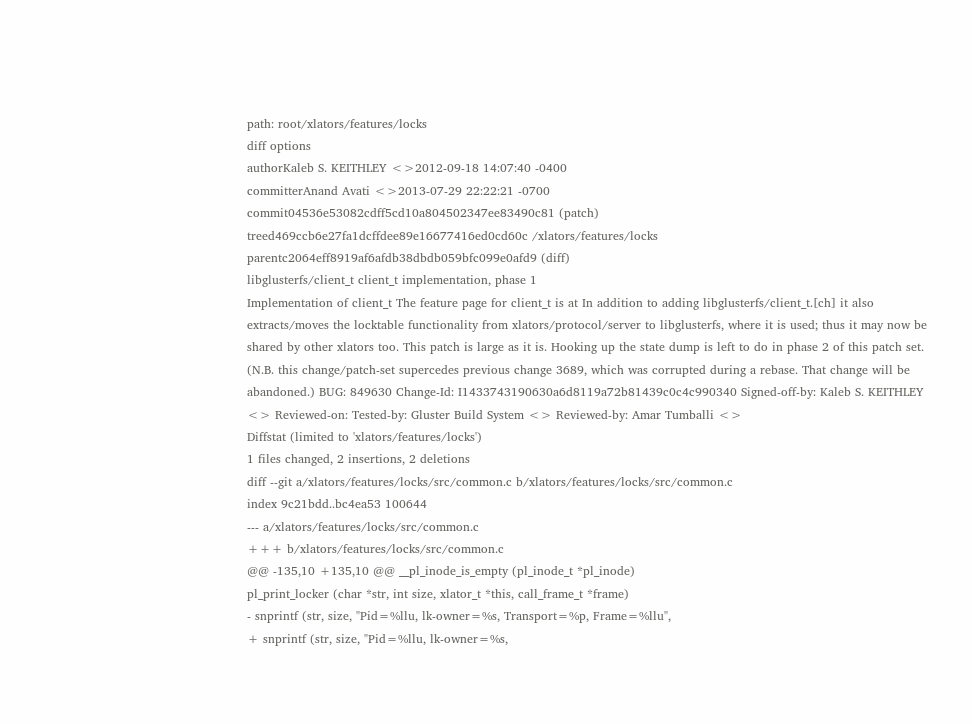path: root/xlators/features/locks
diff options
authorKaleb S. KEITHLEY <>2012-09-18 14:07:40 -0400
committerAnand Avati <>2013-07-29 22:22:21 -0700
commit04536e53082cdff5cd10a804502347ee83490c81 (patch)
treed469ccb6e27fa1dcffdee89e16677416ed0cd60c /xlators/features/locks
parentc2064eff8919af6afdb38dbdb059bfc099e0afd9 (diff)
libglusterfs/client_t client_t implementation, phase 1
Implementation of client_t The feature page for client_t is at In addition to adding libglusterfs/client_t.[ch] it also extracts/moves the locktable functionality from xlators/protocol/server to libglusterfs, where it is used; thus it may now be shared by other xlators too. This patch is large as it is. Hooking up the state dump is left to do in phase 2 of this patch set. (N.B. this change/patch-set supercedes previous change 3689, which was corrupted during a rebase. That change will be abandoned.) BUG: 849630 Change-Id: I1433743190630a6d8119a72b81439c0c4c990340 Signed-off-by: Kaleb S. KEITHLEY <> Reviewed-on: Tested-by: Gluster Build System <> Reviewed-by: Amar Tumballi <>
Diffstat (limited to 'xlators/features/locks')
1 files changed, 2 insertions, 2 deletions
diff --git a/xlators/features/locks/src/common.c b/xlators/features/locks/src/common.c
index 9c21bdd..bc4ea53 100644
--- a/xlators/features/locks/src/common.c
+++ b/xlators/features/locks/src/common.c
@@ -135,10 +135,10 @@ __pl_inode_is_empty (pl_inode_t *pl_inode)
pl_print_locker (char *str, int size, xlator_t *this, call_frame_t *frame)
- snprintf (str, size, "Pid=%llu, lk-owner=%s, Transport=%p, Frame=%llu",
+ snprintf (str, size, "Pid=%llu, lk-owner=%s,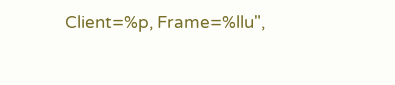Client=%p, Frame=%llu",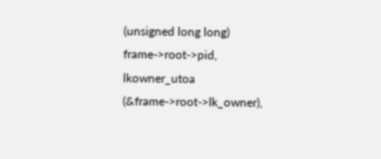(unsigned long long) frame->root->pid,
lkowner_utoa (&frame->root->lk_owner),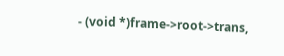- (void *)frame->root->trans,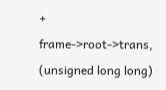+ frame->root->trans,
(unsigned long long)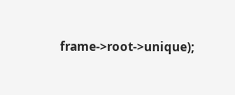frame->root->unique);